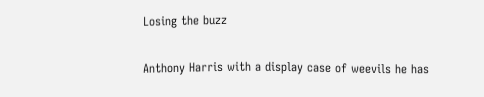Losing the buzz

Anthony Harris with a display case of weevils he has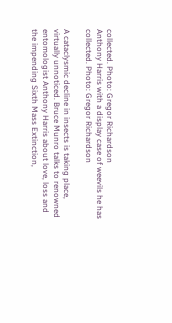collected. Photo: Gregor Richardson
Anthony Harris with a display case of weevils he has collected. Photo: Gregor Richardson

A cataclysmic decline in insects is taking place, virtually unnoticed. Bruce Munro talks to renowned entomologist Anthony Harris about love, loss and the impending Sixth Mass Extinction,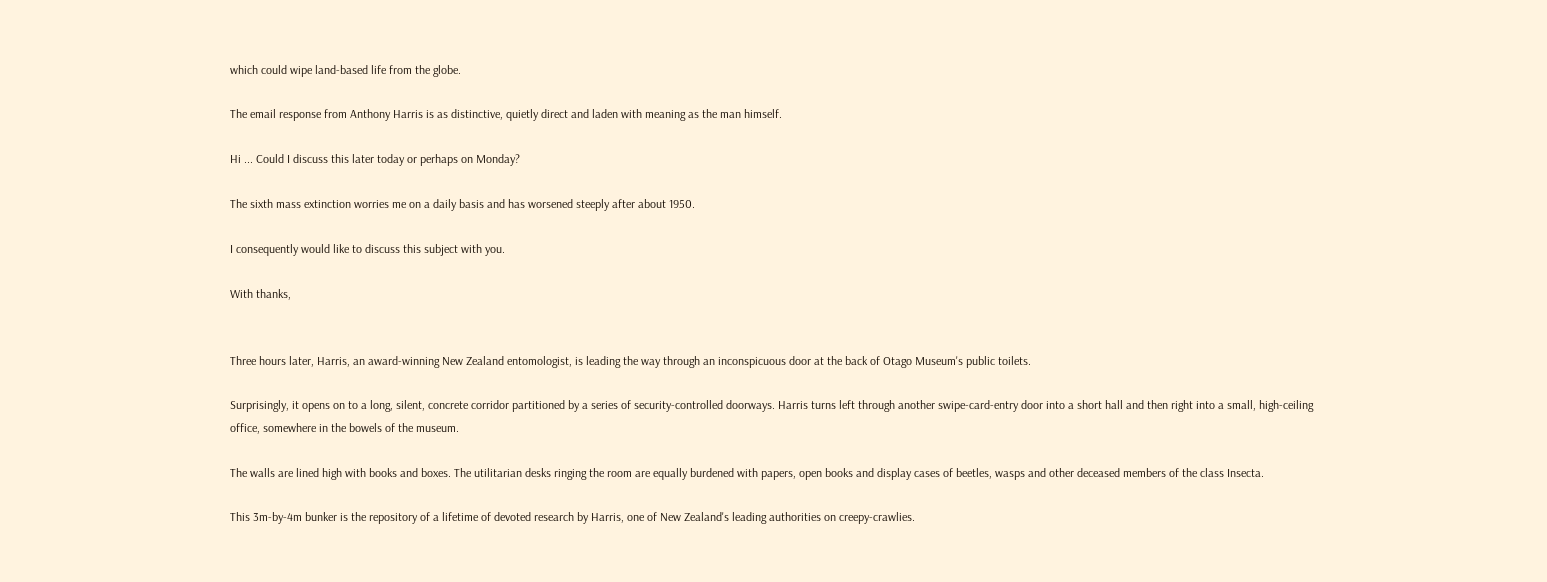which could wipe land-based life from the globe.

The email response from Anthony Harris is as distinctive, quietly direct and laden with meaning as the man himself.

Hi ... Could I discuss this later today or perhaps on Monday?

The sixth mass extinction worries me on a daily basis and has worsened steeply after about 1950.

I consequently would like to discuss this subject with you.

With thanks,


Three hours later, Harris, an award-winning New Zealand entomologist, is leading the way through an inconspicuous door at the back of Otago Museum's public toilets.

Surprisingly, it opens on to a long, silent, concrete corridor partitioned by a series of security-controlled doorways. Harris turns left through another swipe-card-entry door into a short hall and then right into a small, high-ceiling office, somewhere in the bowels of the museum.

The walls are lined high with books and boxes. The utilitarian desks ringing the room are equally burdened with papers, open books and display cases of beetles, wasps and other deceased members of the class Insecta.

This 3m-by-4m bunker is the repository of a lifetime of devoted research by Harris, one of New Zealand's leading authorities on creepy-crawlies.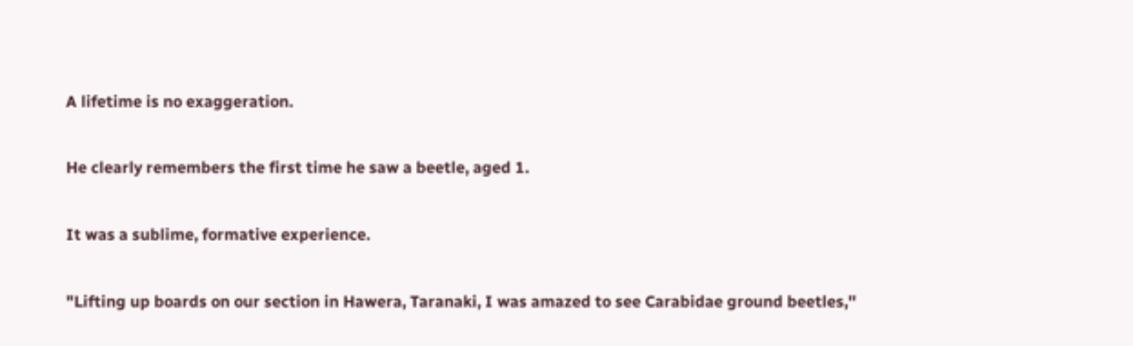A lifetime is no exaggeration.

He clearly remembers the first time he saw a beetle, aged 1.

It was a sublime, formative experience.

"Lifting up boards on our section in Hawera, Taranaki, I was amazed to see Carabidae ground beetles,''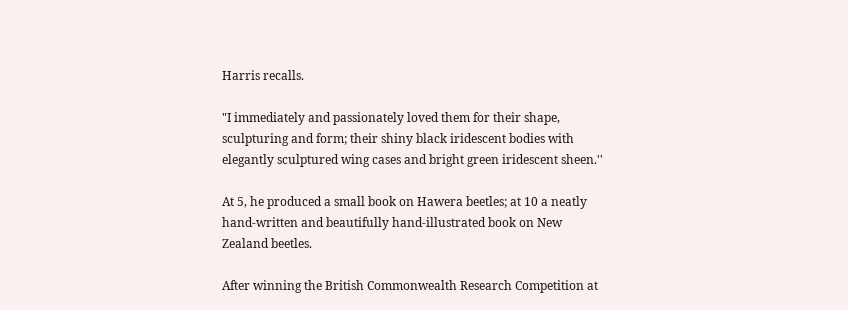Harris recalls.

"I immediately and passionately loved them for their shape, sculpturing and form; their shiny black iridescent bodies with elegantly sculptured wing cases and bright green iridescent sheen.''

At 5, he produced a small book on Hawera beetles; at 10 a neatly hand-written and beautifully hand-illustrated book on New Zealand beetles.

After winning the British Commonwealth Research Competition at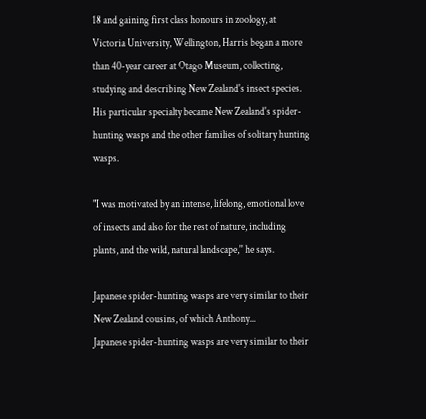18 and gaining first class honours in zoology, at Victoria University, Wellington, Harris began a more than 40-year career at Otago Museum, collecting, studying and describing New Zealand's insect species. His particular specialty became New Zealand's spider-hunting wasps and the other families of solitary hunting wasps.

"I was motivated by an intense, lifelong, emotional love of insects and also for the rest of nature, including plants, and the wild, natural landscape,'' he says.

Japanese spider-hunting wasps are very similar to their New Zealand cousins, of which Anthony...
Japanese spider-hunting wasps are very similar to their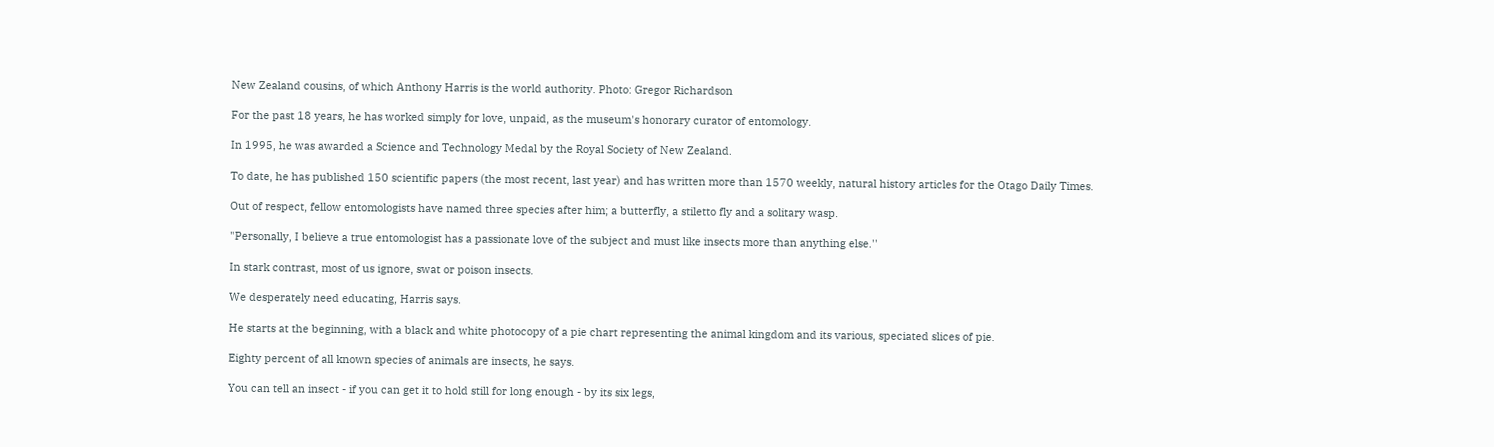New Zealand cousins, of which Anthony Harris is the world authority. Photo: Gregor Richardson

For the past 18 years, he has worked simply for love, unpaid, as the museum's honorary curator of entomology.

In 1995, he was awarded a Science and Technology Medal by the Royal Society of New Zealand.

To date, he has published 150 scientific papers (the most recent, last year) and has written more than 1570 weekly, natural history articles for the Otago Daily Times.

Out of respect, fellow entomologists have named three species after him; a butterfly, a stiletto fly and a solitary wasp.

"Personally, I believe a true entomologist has a passionate love of the subject and must like insects more than anything else.''

In stark contrast, most of us ignore, swat or poison insects.

We desperately need educating, Harris says.

He starts at the beginning, with a black and white photocopy of a pie chart representing the animal kingdom and its various, speciated slices of pie.

Eighty percent of all known species of animals are insects, he says.

You can tell an insect - if you can get it to hold still for long enough - by its six legs,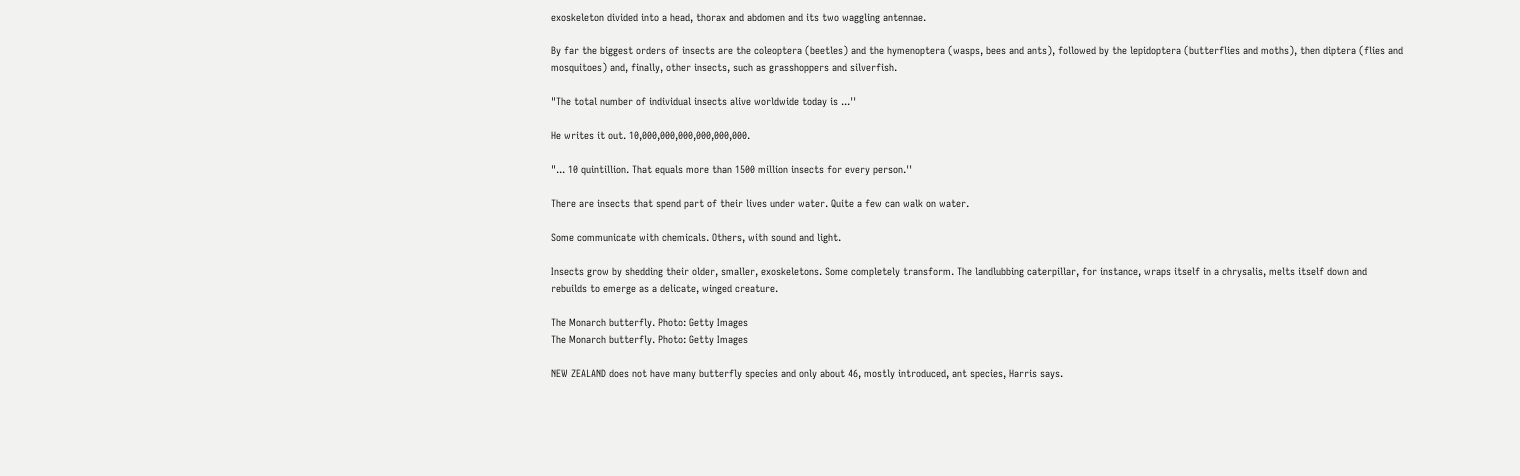exoskeleton divided into a head, thorax and abdomen and its two waggling antennae.

By far the biggest orders of insects are the coleoptera (beetles) and the hymenoptera (wasps, bees and ants), followed by the lepidoptera (butterflies and moths), then diptera (flies and mosquitoes) and, finally, other insects, such as grasshoppers and silverfish.

"The total number of individual insects alive worldwide today is ...''

He writes it out. 10,000,000,000,000,000,000.

"... 10 quintillion. That equals more than 1500 million insects for every person.''

There are insects that spend part of their lives under water. Quite a few can walk on water.

Some communicate with chemicals. Others, with sound and light.

Insects grow by shedding their older, smaller, exoskeletons. Some completely transform. The landlubbing caterpillar, for instance, wraps itself in a chrysalis, melts itself down and rebuilds to emerge as a delicate, winged creature.

The Monarch butterfly. Photo: Getty Images
The Monarch butterfly. Photo: Getty Images

NEW ZEALAND does not have many butterfly species and only about 46, mostly introduced, ant species, Harris says.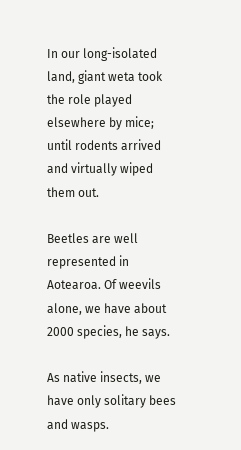In our long-isolated land, giant weta took the role played elsewhere by mice; until rodents arrived and virtually wiped them out.

Beetles are well represented in Aotearoa. Of weevils alone, we have about 2000 species, he says.

As native insects, we have only solitary bees and wasps.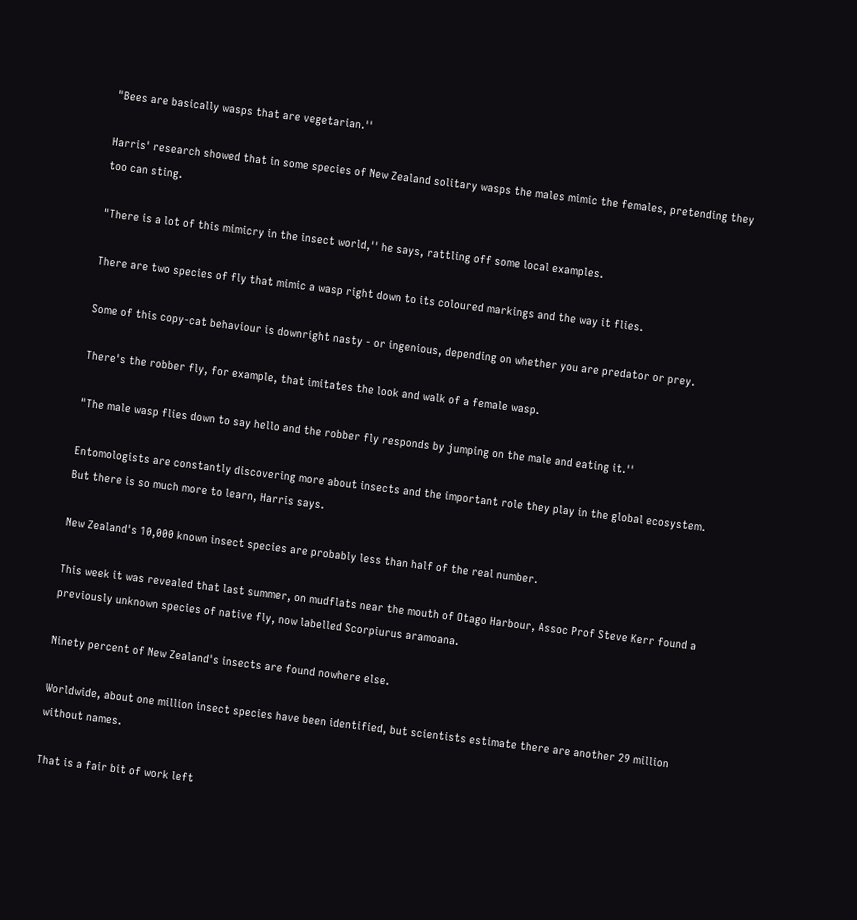"Bees are basically wasps that are vegetarian.''

Harris' research showed that in some species of New Zealand solitary wasps the males mimic the females, pretending they too can sting.

"There is a lot of this mimicry in the insect world,'' he says, rattling off some local examples.

There are two species of fly that mimic a wasp right down to its coloured markings and the way it flies.

Some of this copy-cat behaviour is downright nasty - or ingenious, depending on whether you are predator or prey.

There's the robber fly, for example, that imitates the look and walk of a female wasp.

"The male wasp flies down to say hello and the robber fly responds by jumping on the male and eating it.''

Entomologists are constantly discovering more about insects and the important role they play in the global ecosystem. But there is so much more to learn, Harris says.

New Zealand's 10,000 known insect species are probably less than half of the real number.

This week it was revealed that last summer, on mudflats near the mouth of Otago Harbour, Assoc Prof Steve Kerr found a previously unknown species of native fly, now labelled Scorpiurus aramoana.

Ninety percent of New Zealand's insects are found nowhere else.

Worldwide, about one million insect species have been identified, but scientists estimate there are another 29 million without names.

That is a fair bit of work left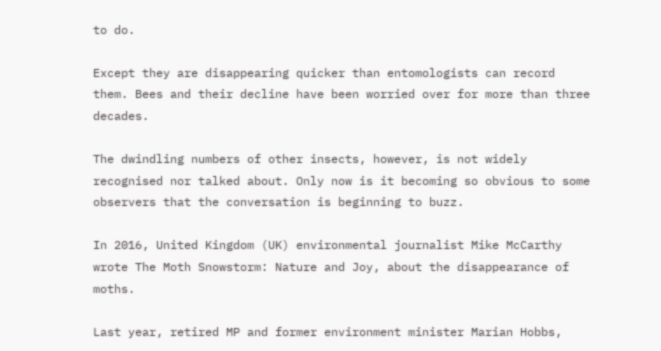to do.

Except they are disappearing quicker than entomologists can record them. Bees and their decline have been worried over for more than three decades.

The dwindling numbers of other insects, however, is not widely recognised nor talked about. Only now is it becoming so obvious to some observers that the conversation is beginning to buzz.

In 2016, United Kingdom (UK) environmental journalist Mike McCarthy wrote The Moth Snowstorm: Nature and Joy, about the disappearance of moths.

Last year, retired MP and former environment minister Marian Hobbs,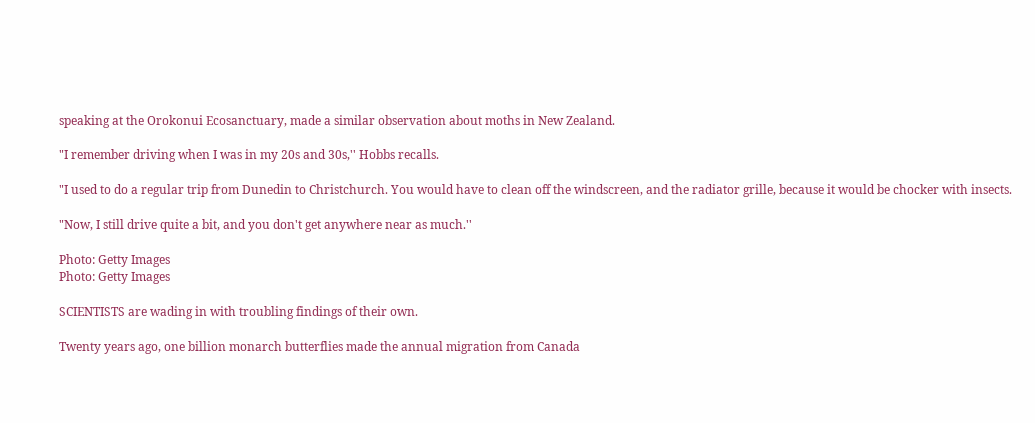speaking at the Orokonui Ecosanctuary, made a similar observation about moths in New Zealand.

"I remember driving when I was in my 20s and 30s,'' Hobbs recalls.

"I used to do a regular trip from Dunedin to Christchurch. You would have to clean off the windscreen, and the radiator grille, because it would be chocker with insects.

"Now, I still drive quite a bit, and you don't get anywhere near as much.''

Photo: Getty Images
Photo: Getty Images

SCIENTISTS are wading in with troubling findings of their own.

Twenty years ago, one billion monarch butterflies made the annual migration from Canada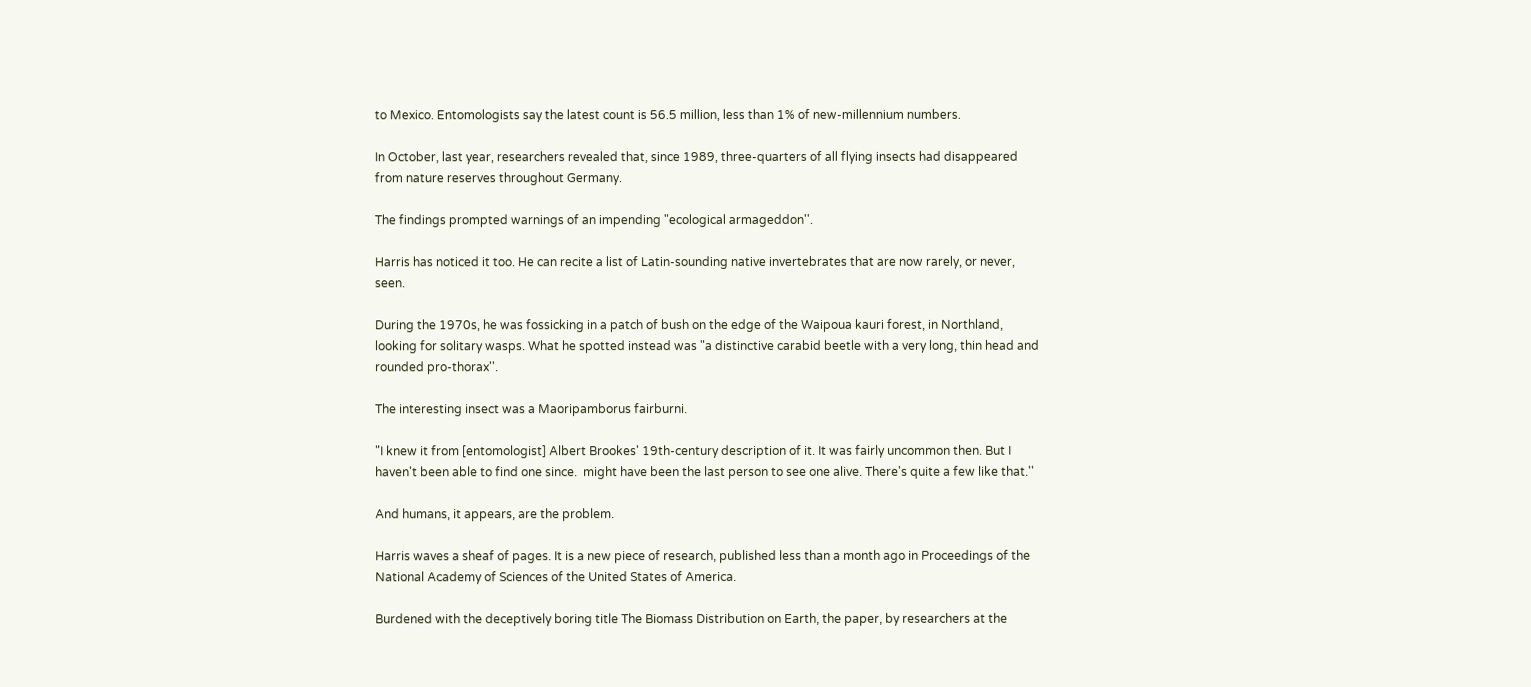to Mexico. Entomologists say the latest count is 56.5 million, less than 1% of new-millennium numbers.

In October, last year, researchers revealed that, since 1989, three-quarters of all flying insects had disappeared from nature reserves throughout Germany.

The findings prompted warnings of an impending "ecological armageddon''.

Harris has noticed it too. He can recite a list of Latin-sounding native invertebrates that are now rarely, or never, seen.

During the 1970s, he was fossicking in a patch of bush on the edge of the Waipoua kauri forest, in Northland, looking for solitary wasps. What he spotted instead was "a distinctive carabid beetle with a very long, thin head and rounded pro-thorax''.

The interesting insect was a Maoripamborus fairburni.

"I knew it from [entomologist] Albert Brookes' 19th-century description of it. It was fairly uncommon then. But I haven't been able to find one since.  might have been the last person to see one alive. There's quite a few like that.''

And humans, it appears, are the problem.

Harris waves a sheaf of pages. It is a new piece of research, published less than a month ago in Proceedings of the National Academy of Sciences of the United States of America.

Burdened with the deceptively boring title The Biomass Distribution on Earth, the paper, by researchers at the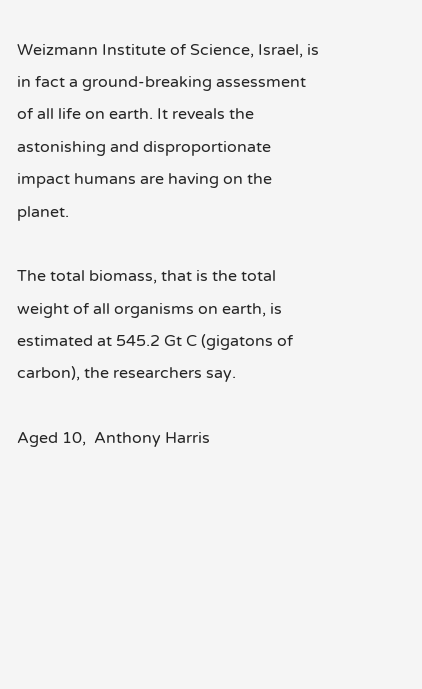Weizmann Institute of Science, Israel, is in fact a ground-breaking assessment of all life on earth. It reveals the astonishing and disproportionate impact humans are having on the planet.

The total biomass, that is the total weight of all organisms on earth, is estimated at 545.2 Gt C (gigatons of carbon), the researchers say.

Aged 10,  Anthony Harris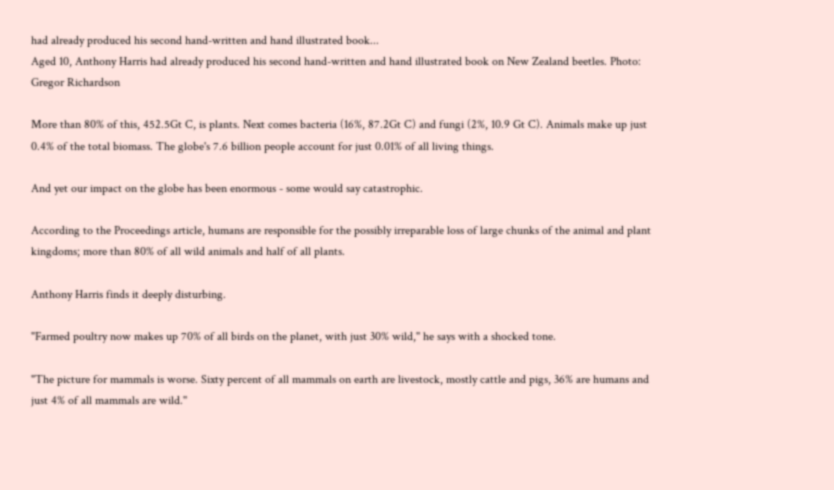had already produced his second hand-written and hand illustrated book...
Aged 10, Anthony Harris had already produced his second hand-written and hand illustrated book on New Zealand beetles. Photo: Gregor Richardson

More than 80% of this, 452.5Gt C, is plants. Next comes bacteria (16%, 87.2Gt C) and fungi (2%, 10.9 Gt C). Animals make up just 0.4% of the total biomass. The globe's 7.6 billion people account for just 0.01% of all living things.

And yet our impact on the globe has been enormous - some would say catastrophic.

According to the Proceedings article, humans are responsible for the possibly irreparable loss of large chunks of the animal and plant kingdoms; more than 80% of all wild animals and half of all plants.

Anthony Harris finds it deeply disturbing.

"Farmed poultry now makes up 70% of all birds on the planet, with just 30% wild,'' he says with a shocked tone.

"The picture for mammals is worse. Sixty percent of all mammals on earth are livestock, mostly cattle and pigs, 36% are humans and just 4% of all mammals are wild.''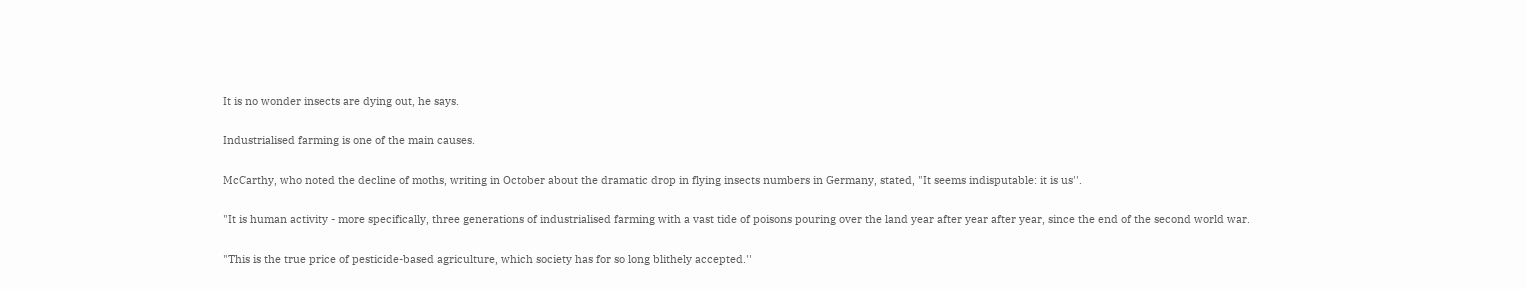It is no wonder insects are dying out, he says.

Industrialised farming is one of the main causes.

McCarthy, who noted the decline of moths, writing in October about the dramatic drop in flying insects numbers in Germany, stated, "It seems indisputable: it is us''.

"It is human activity - more specifically, three generations of industrialised farming with a vast tide of poisons pouring over the land year after year after year, since the end of the second world war.

"This is the true price of pesticide-based agriculture, which society has for so long blithely accepted.''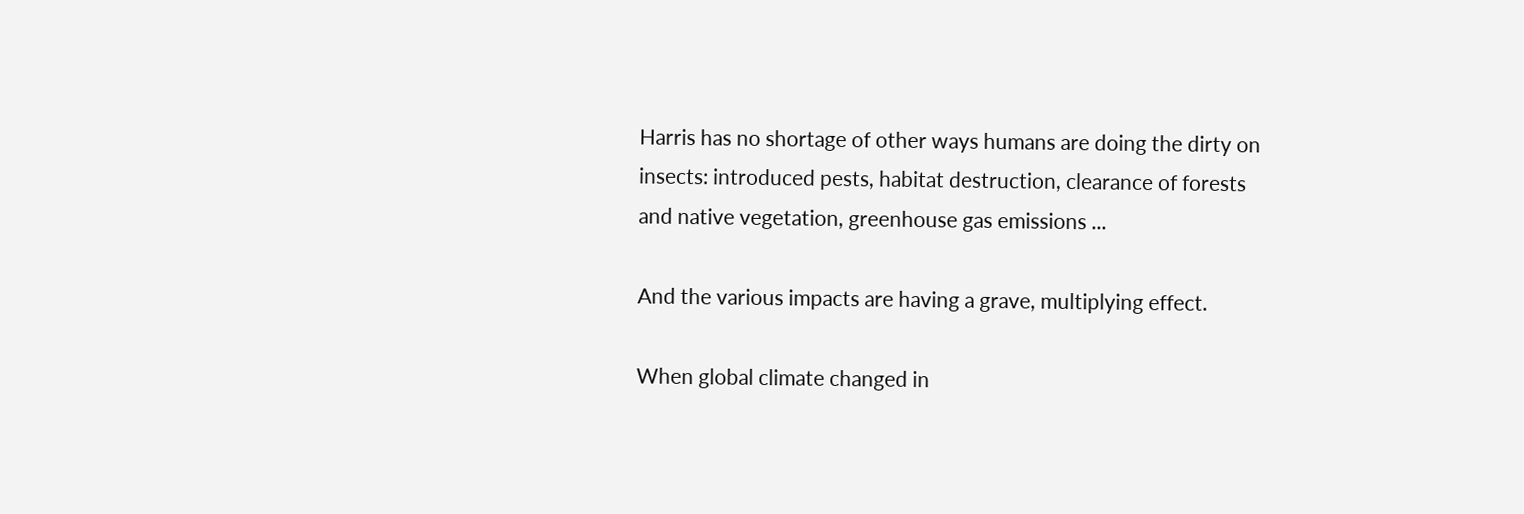Harris has no shortage of other ways humans are doing the dirty on insects: introduced pests, habitat destruction, clearance of forests and native vegetation, greenhouse gas emissions ...

And the various impacts are having a grave, multiplying effect.

When global climate changed in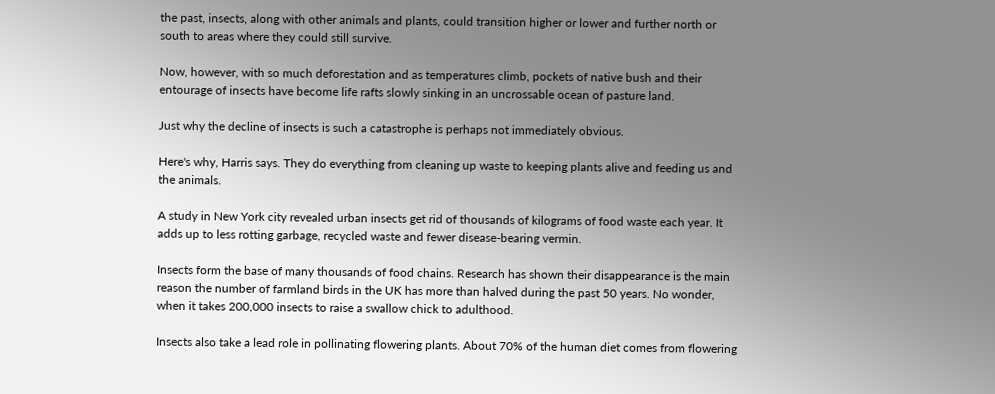the past, insects, along with other animals and plants, could transition higher or lower and further north or south to areas where they could still survive.

Now, however, with so much deforestation and as temperatures climb, pockets of native bush and their entourage of insects have become life rafts slowly sinking in an uncrossable ocean of pasture land.

Just why the decline of insects is such a catastrophe is perhaps not immediately obvious.

Here's why, Harris says. They do everything from cleaning up waste to keeping plants alive and feeding us and the animals.

A study in New York city revealed urban insects get rid of thousands of kilograms of food waste each year. It adds up to less rotting garbage, recycled waste and fewer disease-bearing vermin.

Insects form the base of many thousands of food chains. Research has shown their disappearance is the main reason the number of farmland birds in the UK has more than halved during the past 50 years. No wonder, when it takes 200,000 insects to raise a swallow chick to adulthood.

Insects also take a lead role in pollinating flowering plants. About 70% of the human diet comes from flowering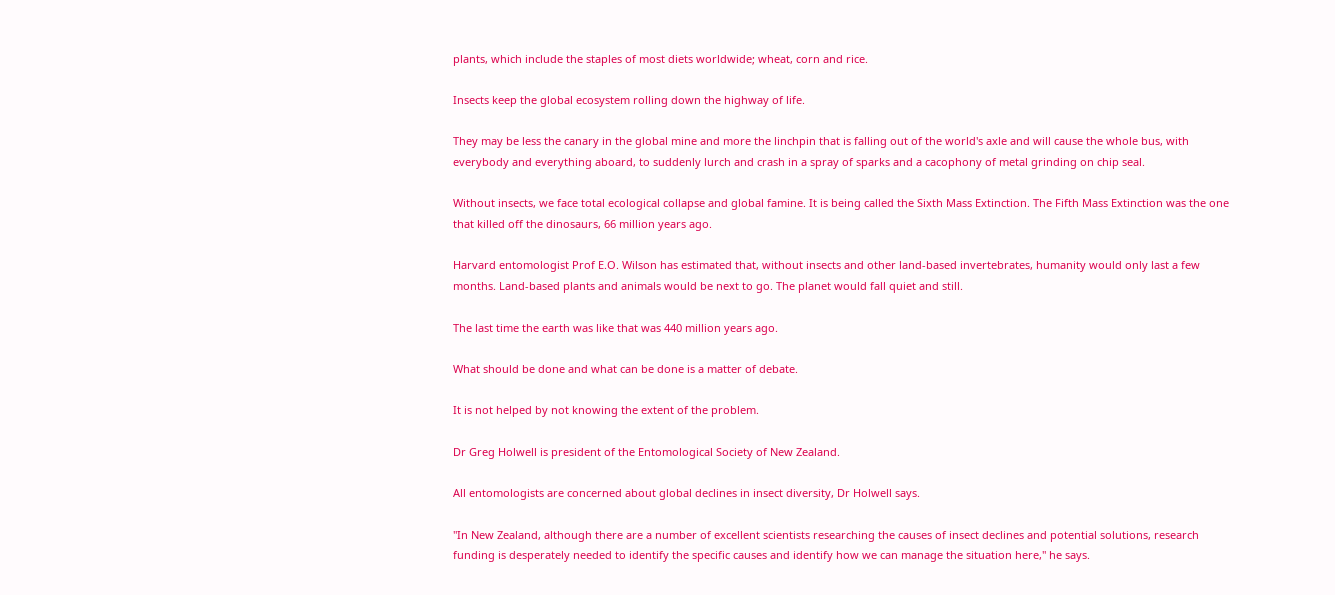plants, which include the staples of most diets worldwide; wheat, corn and rice.

Insects keep the global ecosystem rolling down the highway of life.

They may be less the canary in the global mine and more the linchpin that is falling out of the world's axle and will cause the whole bus, with everybody and everything aboard, to suddenly lurch and crash in a spray of sparks and a cacophony of metal grinding on chip seal.

Without insects, we face total ecological collapse and global famine. It is being called the Sixth Mass Extinction. The Fifth Mass Extinction was the one that killed off the dinosaurs, 66 million years ago.

Harvard entomologist Prof E.O. Wilson has estimated that, without insects and other land-based invertebrates, humanity would only last a few months. Land-based plants and animals would be next to go. The planet would fall quiet and still.

The last time the earth was like that was 440 million years ago.

What should be done and what can be done is a matter of debate.

It is not helped by not knowing the extent of the problem.

Dr Greg Holwell is president of the Entomological Society of New Zealand.

All entomologists are concerned about global declines in insect diversity, Dr Holwell says.

"In New Zealand, although there are a number of excellent scientists researching the causes of insect declines and potential solutions, research funding is desperately needed to identify the specific causes and identify how we can manage the situation here,'' he says.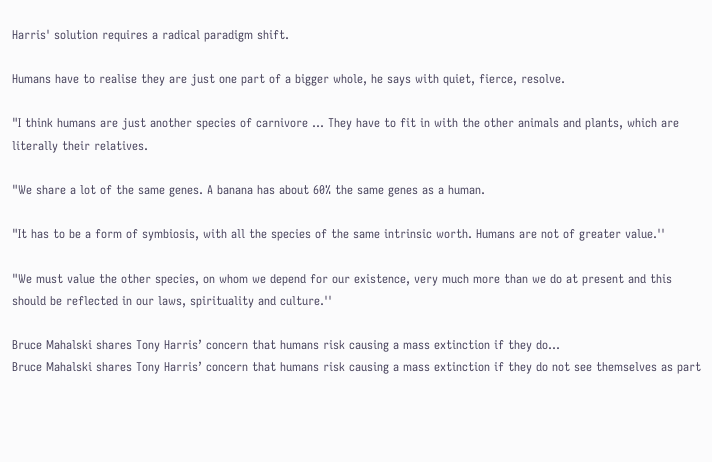Harris' solution requires a radical paradigm shift.

Humans have to realise they are just one part of a bigger whole, he says with quiet, fierce, resolve.

"I think humans are just another species of carnivore ... They have to fit in with the other animals and plants, which are literally their relatives.

"We share a lot of the same genes. A banana has about 60% the same genes as a human.

"It has to be a form of symbiosis, with all the species of the same intrinsic worth. Humans are not of greater value.''

"We must value the other species, on whom we depend for our existence, very much more than we do at present and this should be reflected in our laws, spirituality and culture.''

Bruce Mahalski shares Tony Harris’ concern that humans risk causing a mass extinction if they do...
Bruce Mahalski shares Tony Harris’ concern that humans risk causing a mass extinction if they do not see themselves as part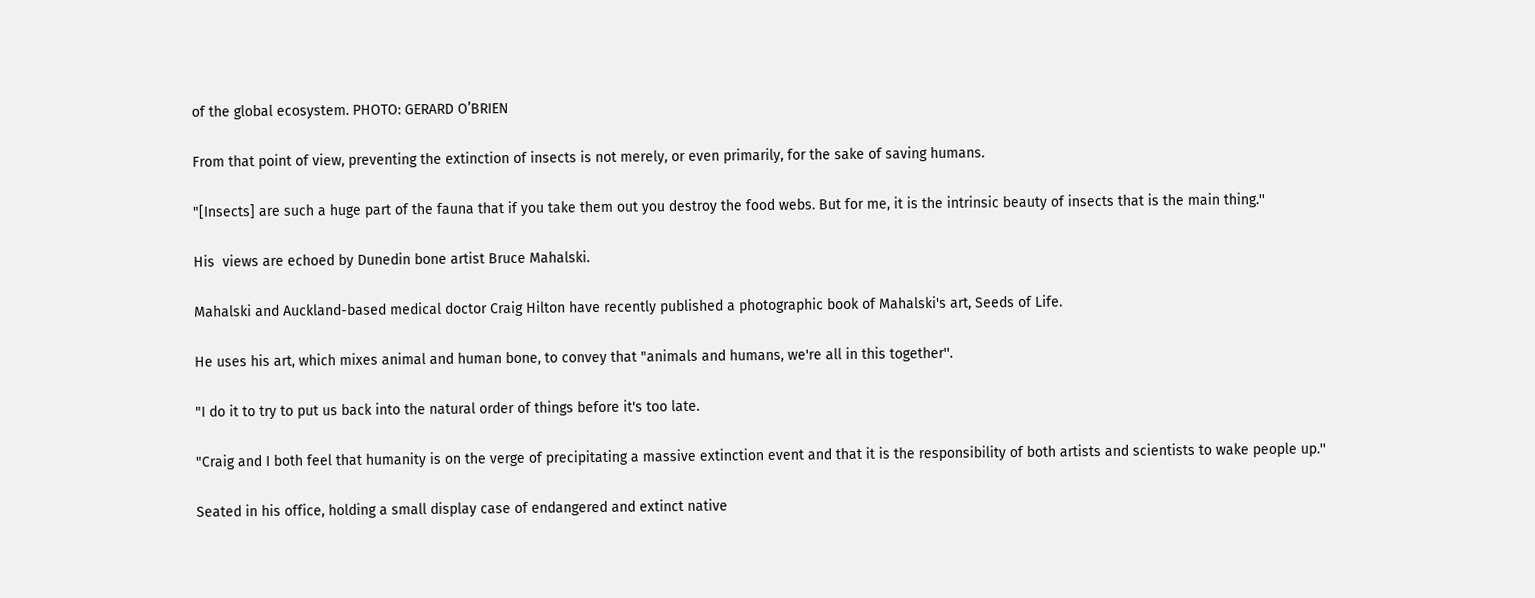of the global ecosystem. PHOTO: GERARD O’BRIEN

From that point of view, preventing the extinction of insects is not merely, or even primarily, for the sake of saving humans.

"[Insects] are such a huge part of the fauna that if you take them out you destroy the food webs. But for me, it is the intrinsic beauty of insects that is the main thing.''

His  views are echoed by Dunedin bone artist Bruce Mahalski.

Mahalski and Auckland-based medical doctor Craig Hilton have recently published a photographic book of Mahalski's art, Seeds of Life.

He uses his art, which mixes animal and human bone, to convey that "animals and humans, we're all in this together''.

"I do it to try to put us back into the natural order of things before it's too late.

"Craig and I both feel that humanity is on the verge of precipitating a massive extinction event and that it is the responsibility of both artists and scientists to wake people up.''

Seated in his office, holding a small display case of endangered and extinct native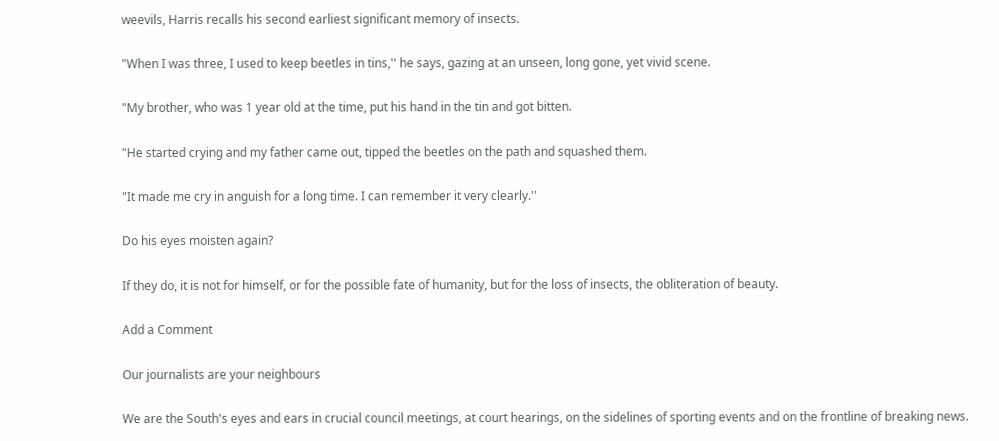weevils, Harris recalls his second earliest significant memory of insects.

"When I was three, I used to keep beetles in tins,'' he says, gazing at an unseen, long gone, yet vivid scene.

"My brother, who was 1 year old at the time, put his hand in the tin and got bitten.

"He started crying and my father came out, tipped the beetles on the path and squashed them.

"It made me cry in anguish for a long time. I can remember it very clearly.''

Do his eyes moisten again?

If they do, it is not for himself, or for the possible fate of humanity, but for the loss of insects, the obliteration of beauty.

Add a Comment

Our journalists are your neighbours

We are the South's eyes and ears in crucial council meetings, at court hearings, on the sidelines of sporting events and on the frontline of breaking news.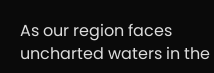As our region faces uncharted waters in the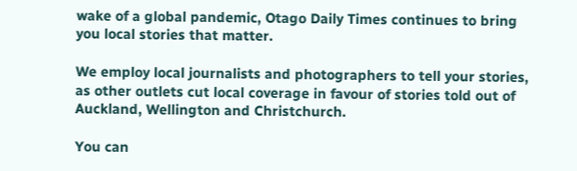wake of a global pandemic, Otago Daily Times continues to bring you local stories that matter.

We employ local journalists and photographers to tell your stories, as other outlets cut local coverage in favour of stories told out of Auckland, Wellington and Christchurch.

You can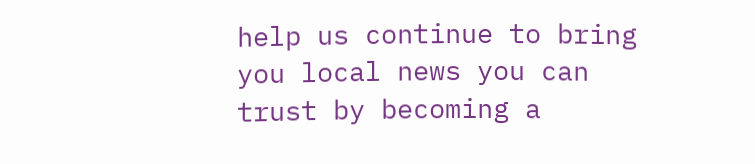help us continue to bring you local news you can trust by becoming a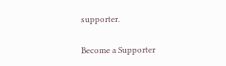supporter.

Become a Supporter